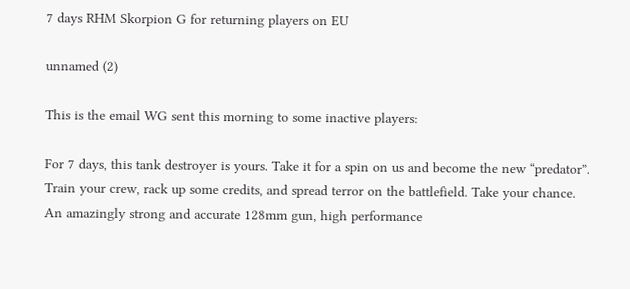7 days RHM Skorpion G for returning players on EU

unnamed (2)

This is the email WG sent this morning to some inactive players:

For 7 days, this tank destroyer is yours. Take it for a spin on us and become the new “predator”. Train your crew, rack up some credits, and spread terror on the battlefield. Take your chance. An amazingly strong and accurate 128mm gun, high performance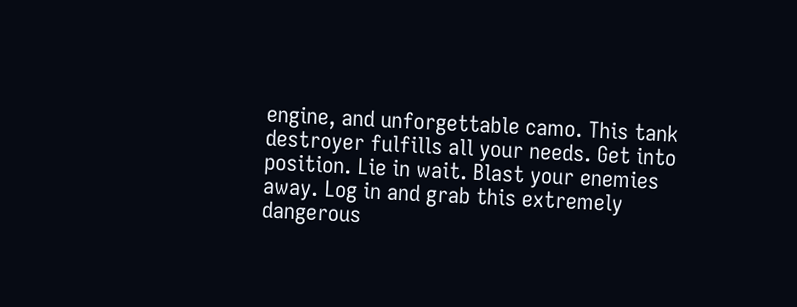engine, and unforgettable camo. This tank destroyer fulfills all your needs. Get into position. Lie in wait. Blast your enemies away. Log in and grab this extremely dangerous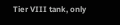Tier VIII tank, only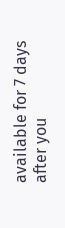available for 7 days after you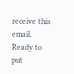receive this email. Ready to put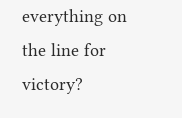everything on the line for victory?